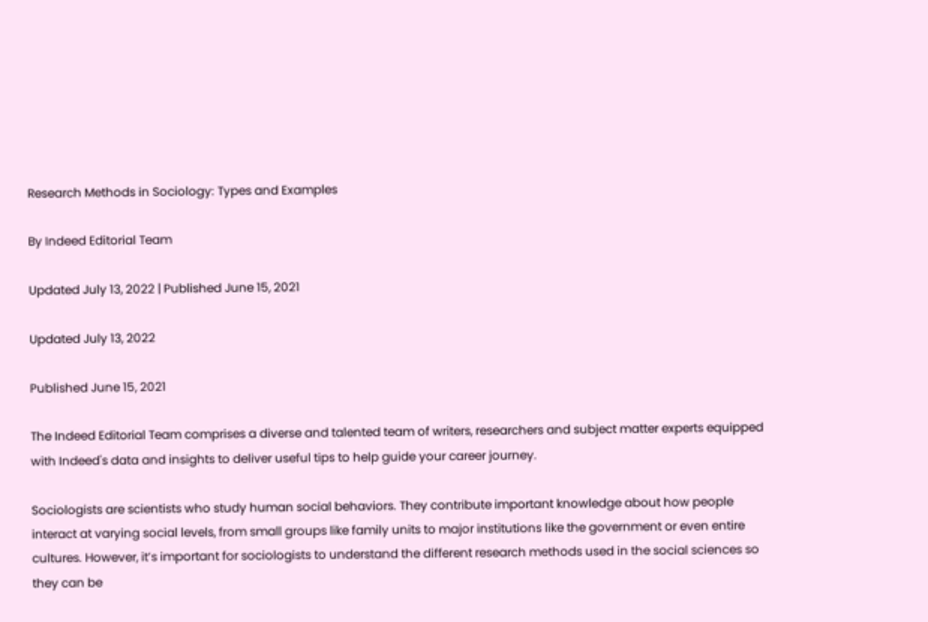Research Methods in Sociology: Types and Examples

By Indeed Editorial Team

Updated July 13, 2022 | Published June 15, 2021

Updated July 13, 2022

Published June 15, 2021

The Indeed Editorial Team comprises a diverse and talented team of writers, researchers and subject matter experts equipped with Indeed's data and insights to deliver useful tips to help guide your career journey.

Sociologists are scientists who study human social behaviors. They contribute important knowledge about how people interact at varying social levels, from small groups like family units to major institutions like the government or even entire cultures. However, it’s important for sociologists to understand the different research methods used in the social sciences so they can be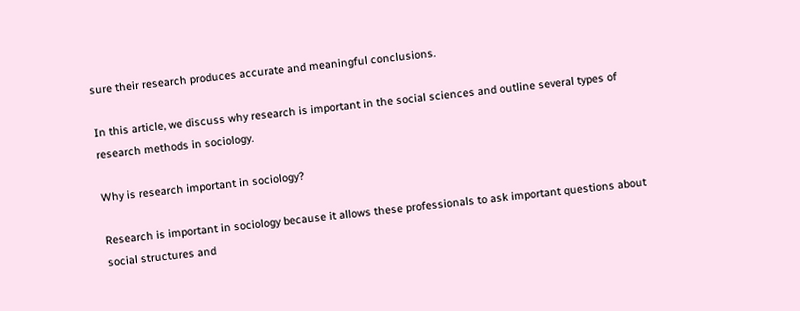sure their research produces accurate and meaningful conclusions.

In this article, we discuss why research is important in the social sciences and outline several types of research methods in sociology.

Why is research important in sociology?

Research is important in sociology because it allows these professionals to ask important questions about social structures and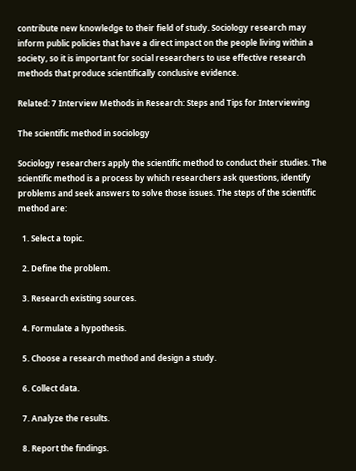contribute new knowledge to their field of study. Sociology research may inform public policies that have a direct impact on the people living within a society, so it is important for social researchers to use effective research methods that produce scientifically conclusive evidence.

Related: 7 Interview Methods in Research: Steps and Tips for Interviewing

The scientific method in sociology

Sociology researchers apply the scientific method to conduct their studies. The scientific method is a process by which researchers ask questions, identify problems and seek answers to solve those issues. The steps of the scientific method are:

  1. Select a topic.

  2. Define the problem.

  3. Research existing sources.

  4. Formulate a hypothesis.

  5. Choose a research method and design a study.

  6. Collect data.

  7. Analyze the results.

  8. Report the findings.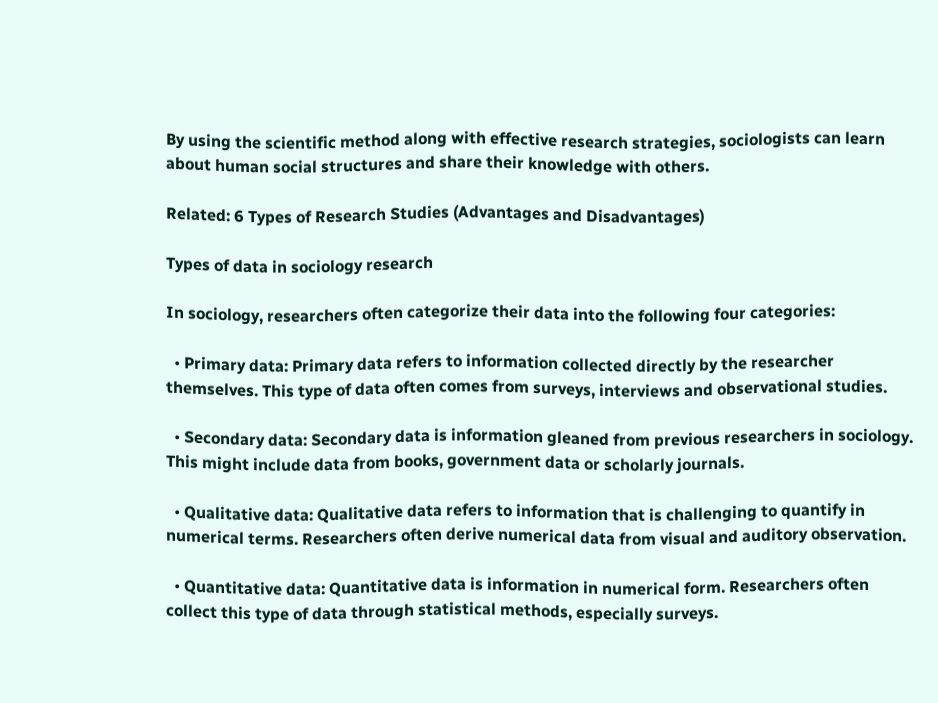By using the scientific method along with effective research strategies, sociologists can learn about human social structures and share their knowledge with others.

Related: 6 Types of Research Studies (Advantages and Disadvantages)

Types of data in sociology research

In sociology, researchers often categorize their data into the following four categories:

  • Primary data: Primary data refers to information collected directly by the researcher themselves. This type of data often comes from surveys, interviews and observational studies.

  • Secondary data: Secondary data is information gleaned from previous researchers in sociology. This might include data from books, government data or scholarly journals.

  • Qualitative data: Qualitative data refers to information that is challenging to quantify in numerical terms. Researchers often derive numerical data from visual and auditory observation.

  • Quantitative data: Quantitative data is information in numerical form. Researchers often collect this type of data through statistical methods, especially surveys.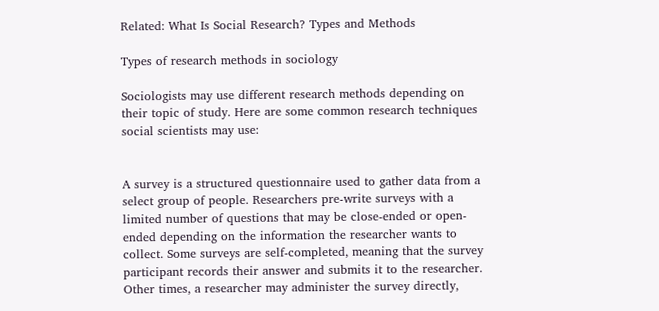Related: What Is Social Research? Types and Methods

Types of research methods in sociology

Sociologists may use different research methods depending on their topic of study. Here are some common research techniques social scientists may use:


A survey is a structured questionnaire used to gather data from a select group of people. Researchers pre-write surveys with a limited number of questions that may be close-ended or open-ended depending on the information the researcher wants to collect. Some surveys are self-completed, meaning that the survey participant records their answer and submits it to the researcher. Other times, a researcher may administer the survey directly,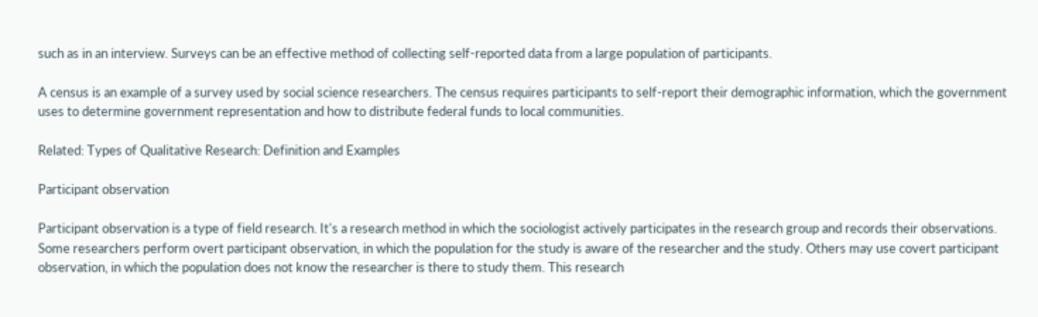such as in an interview. Surveys can be an effective method of collecting self-reported data from a large population of participants.

A census is an example of a survey used by social science researchers. The census requires participants to self-report their demographic information, which the government uses to determine government representation and how to distribute federal funds to local communities.

Related: Types of Qualitative Research: Definition and Examples

Participant observation

Participant observation is a type of field research. It's a research method in which the sociologist actively participates in the research group and records their observations. Some researchers perform overt participant observation, in which the population for the study is aware of the researcher and the study. Others may use covert participant observation, in which the population does not know the researcher is there to study them. This research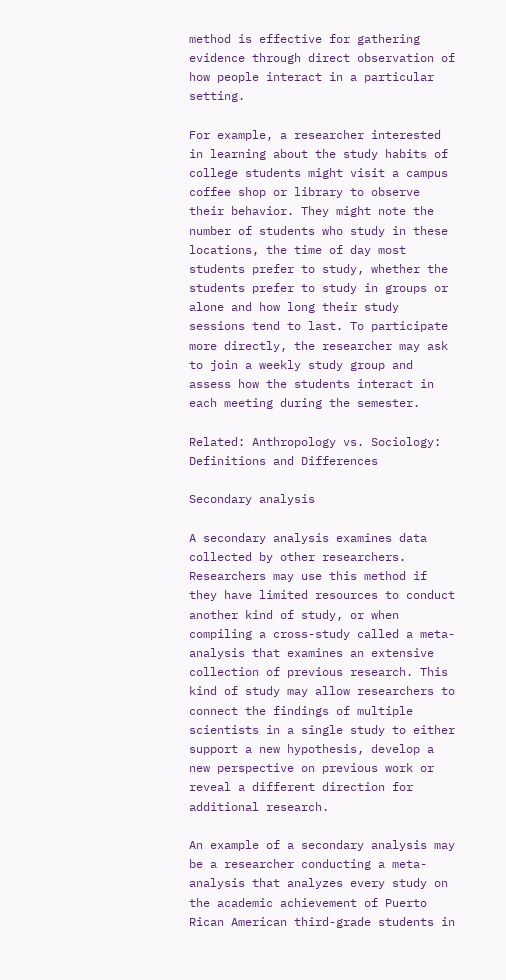method is effective for gathering evidence through direct observation of how people interact in a particular setting.

For example, a researcher interested in learning about the study habits of college students might visit a campus coffee shop or library to observe their behavior. They might note the number of students who study in these locations, the time of day most students prefer to study, whether the students prefer to study in groups or alone and how long their study sessions tend to last. To participate more directly, the researcher may ask to join a weekly study group and assess how the students interact in each meeting during the semester.

Related: Anthropology vs. Sociology: Definitions and Differences

Secondary analysis

A secondary analysis examines data collected by other researchers. Researchers may use this method if they have limited resources to conduct another kind of study, or when compiling a cross-study called a meta-analysis that examines an extensive collection of previous research. This kind of study may allow researchers to connect the findings of multiple scientists in a single study to either support a new hypothesis, develop a new perspective on previous work or reveal a different direction for additional research.

An example of a secondary analysis may be a researcher conducting a meta-analysis that analyzes every study on the academic achievement of Puerto Rican American third-grade students in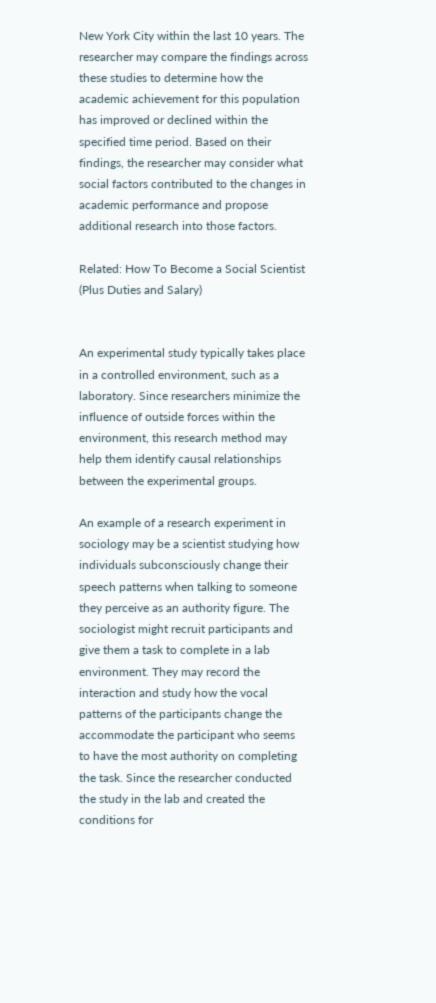New York City within the last 10 years. The researcher may compare the findings across these studies to determine how the academic achievement for this population has improved or declined within the specified time period. Based on their findings, the researcher may consider what social factors contributed to the changes in academic performance and propose additional research into those factors.

Related: How To Become a Social Scientist (Plus Duties and Salary)


An experimental study typically takes place in a controlled environment, such as a laboratory. Since researchers minimize the influence of outside forces within the environment, this research method may help them identify causal relationships between the experimental groups.

An example of a research experiment in sociology may be a scientist studying how individuals subconsciously change their speech patterns when talking to someone they perceive as an authority figure. The sociologist might recruit participants and give them a task to complete in a lab environment. They may record the interaction and study how the vocal patterns of the participants change the accommodate the participant who seems to have the most authority on completing the task. Since the researcher conducted the study in the lab and created the conditions for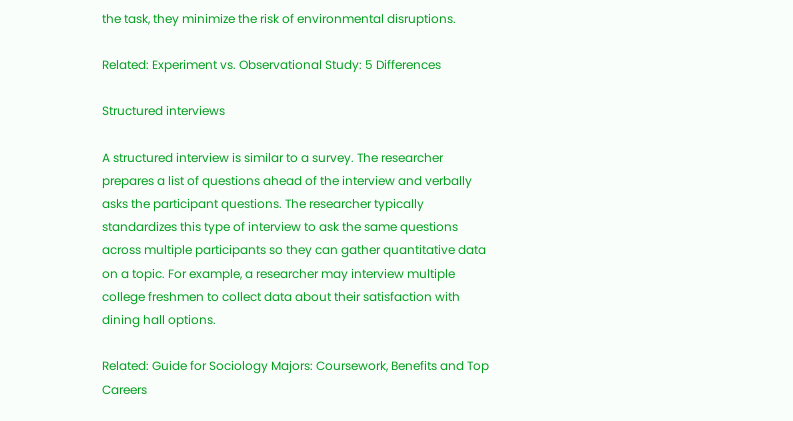the task, they minimize the risk of environmental disruptions.

Related: Experiment vs. Observational Study: 5 Differences

Structured interviews

A structured interview is similar to a survey. The researcher prepares a list of questions ahead of the interview and verbally asks the participant questions. The researcher typically standardizes this type of interview to ask the same questions across multiple participants so they can gather quantitative data on a topic. For example, a researcher may interview multiple college freshmen to collect data about their satisfaction with dining hall options.

Related: Guide for Sociology Majors: Coursework, Benefits and Top Careers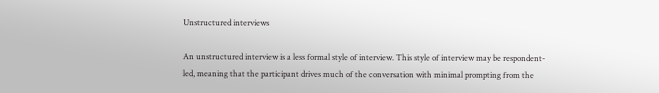Unstructured interviews

An unstructured interview is a less formal style of interview. This style of interview may be respondent-led, meaning that the participant drives much of the conversation with minimal prompting from the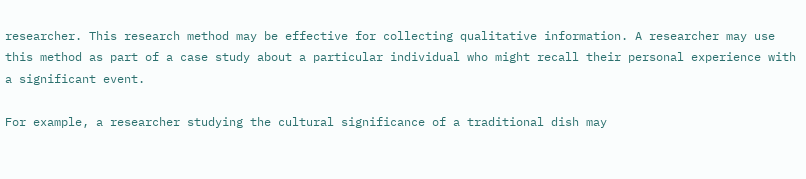researcher. This research method may be effective for collecting qualitative information. A researcher may use this method as part of a case study about a particular individual who might recall their personal experience with a significant event.

For example, a researcher studying the cultural significance of a traditional dish may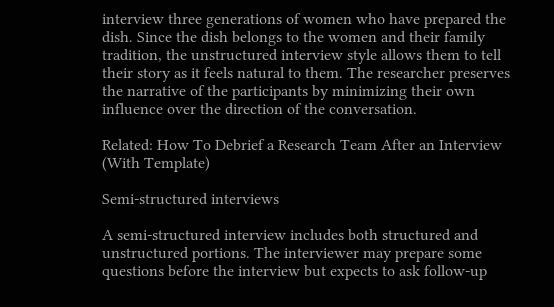interview three generations of women who have prepared the dish. Since the dish belongs to the women and their family tradition, the unstructured interview style allows them to tell their story as it feels natural to them. The researcher preserves the narrative of the participants by minimizing their own influence over the direction of the conversation.

Related: How To Debrief a Research Team After an Interview (With Template)

Semi-structured interviews

A semi-structured interview includes both structured and unstructured portions. The interviewer may prepare some questions before the interview but expects to ask follow-up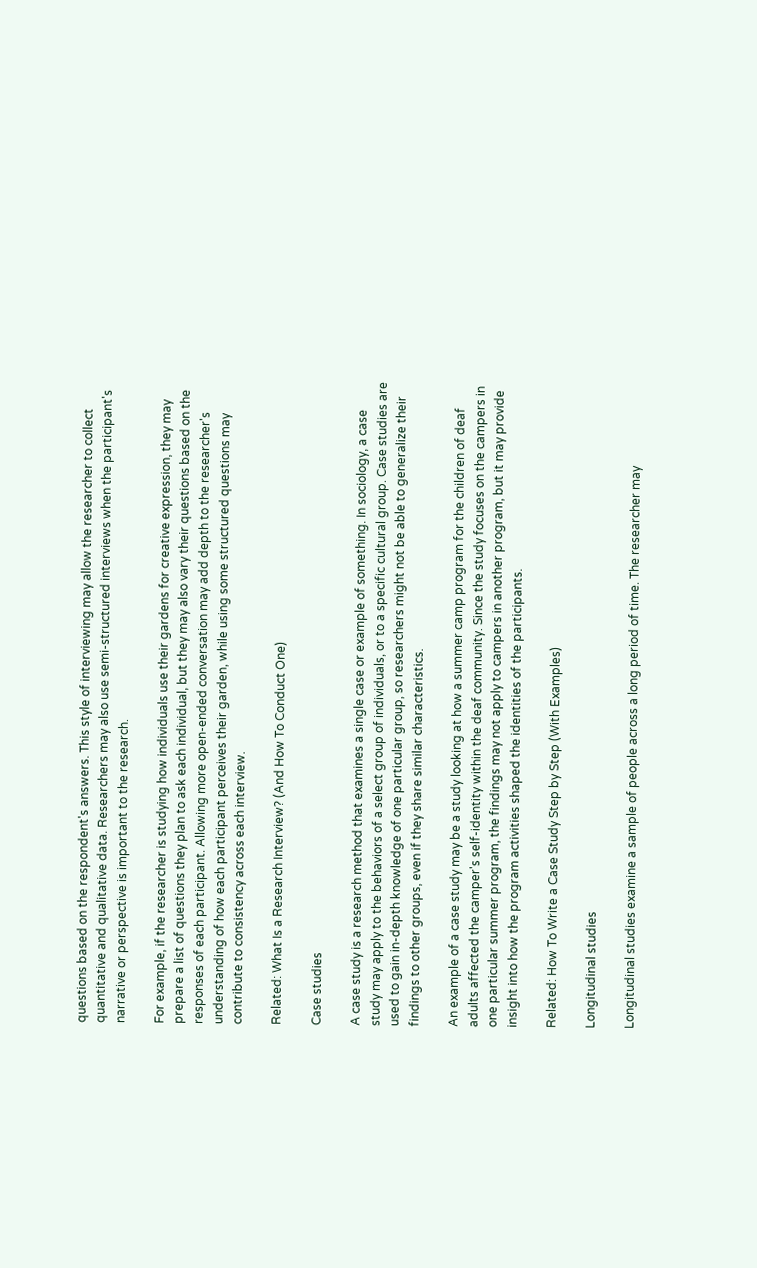questions based on the respondent's answers. This style of interviewing may allow the researcher to collect quantitative and qualitative data. Researchers may also use semi-structured interviews when the participant's narrative or perspective is important to the research.

For example, if the researcher is studying how individuals use their gardens for creative expression, they may prepare a list of questions they plan to ask each individual, but they may also vary their questions based on the responses of each participant. Allowing more open-ended conversation may add depth to the researcher's understanding of how each participant perceives their garden, while using some structured questions may contribute to consistency across each interview.

Related: What Is a Research Interview? (And How To Conduct One)

Case studies

A case study is a research method that examines a single case or example of something. In sociology, a case study may apply to the behaviors of a select group of individuals, or to a specific cultural group. Case studies are used to gain in-depth knowledge of one particular group, so researchers might not be able to generalize their findings to other groups, even if they share similar characteristics.

An example of a case study may be a study looking at how a summer camp program for the children of deaf adults affected the camper's self-identity within the deaf community. Since the study focuses on the campers in one particular summer program, the findings may not apply to campers in another program, but it may provide insight into how the program activities shaped the identities of the participants.

Related: How To Write a Case Study Step by Step (With Examples)

Longitudinal studies

Longitudinal studies examine a sample of people across a long period of time. The researcher may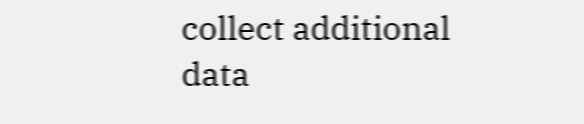collect additional data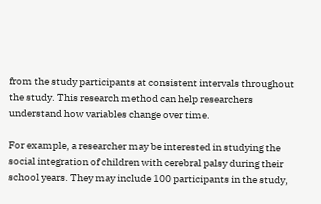from the study participants at consistent intervals throughout the study. This research method can help researchers understand how variables change over time.

For example, a researcher may be interested in studying the social integration of children with cerebral palsy during their school years. They may include 100 participants in the study,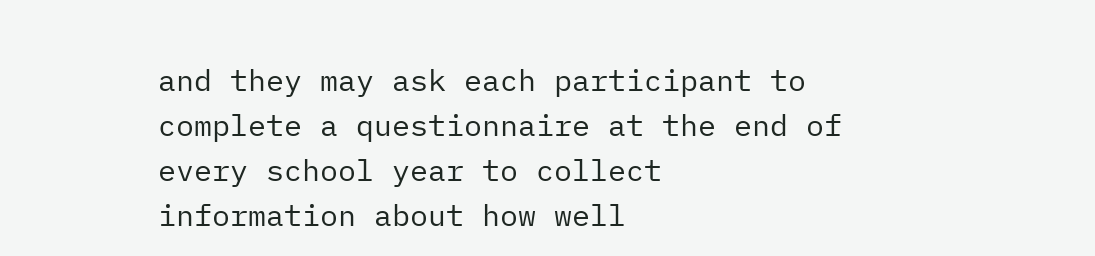and they may ask each participant to complete a questionnaire at the end of every school year to collect information about how well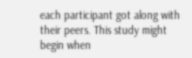each participant got along with their peers. This study might begin when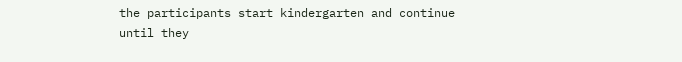the participants start kindergarten and continue until they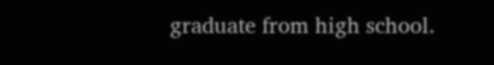graduate from high school.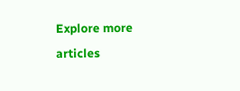Explore more articles